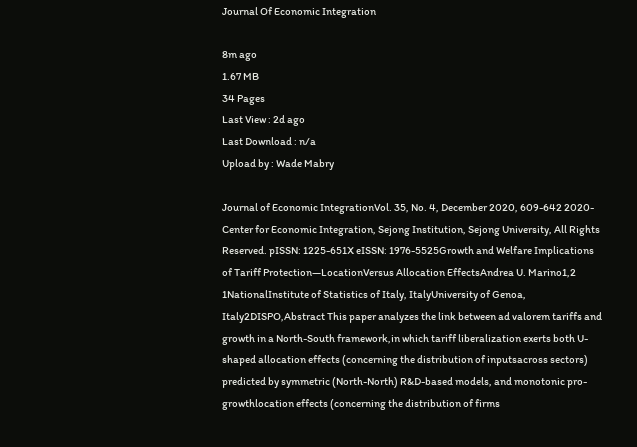Journal Of Economic Integration

8m ago
1.67 MB
34 Pages
Last View : 2d ago
Last Download : n/a
Upload by : Wade Mabry

Journal of Economic IntegrationVol. 35, No. 4, December 2020, 609-642 2020-Center for Economic Integration, Sejong Institution, Sejong University, All Rights Reserved. pISSN: 1225-651X eISSN: 1976-5525Growth and Welfare Implications of Tariff Protection―LocationVersus Allocation EffectsAndrea U. Marino1,2 1NationalInstitute of Statistics of Italy, ItalyUniversity of Genoa, Italy2DISPO,Abstract This paper analyzes the link between ad valorem tariffs and growth in a North-South framework,in which tariff liberalization exerts both U-shaped allocation effects (concerning the distribution of inputsacross sectors) predicted by symmetric (North-North) R&D-based models, and monotonic pro-growthlocation effects (concerning the distribution of firms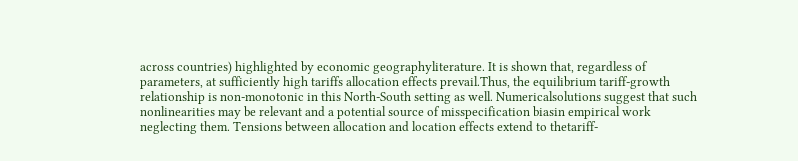across countries) highlighted by economic geographyliterature. It is shown that, regardless of parameters, at sufficiently high tariffs allocation effects prevail.Thus, the equilibrium tariff-growth relationship is non-monotonic in this North-South setting as well. Numericalsolutions suggest that such nonlinearities may be relevant and a potential source of misspecification biasin empirical work neglecting them. Tensions between allocation and location effects extend to thetariff-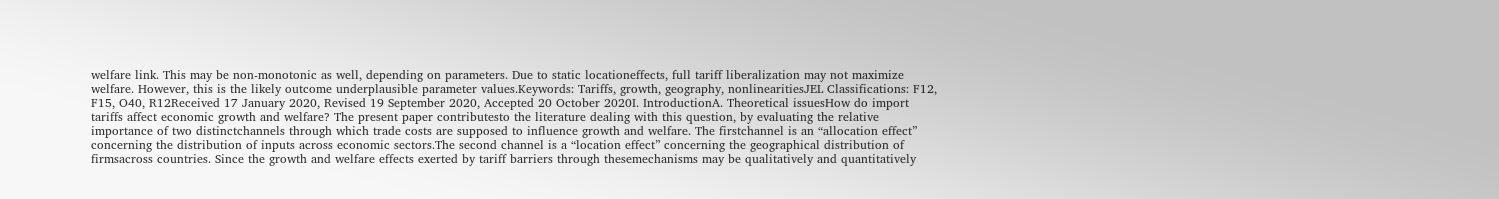welfare link. This may be non-monotonic as well, depending on parameters. Due to static locationeffects, full tariff liberalization may not maximize welfare. However, this is the likely outcome underplausible parameter values.Keywords: Tariffs, growth, geography, nonlinearitiesJEL Classifications: F12, F15, O40, R12Received 17 January 2020, Revised 19 September 2020, Accepted 20 October 2020I. IntroductionA. Theoretical issuesHow do import tariffs affect economic growth and welfare? The present paper contributesto the literature dealing with this question, by evaluating the relative importance of two distinctchannels through which trade costs are supposed to influence growth and welfare. The firstchannel is an “allocation effect” concerning the distribution of inputs across economic sectors.The second channel is a “location effect” concerning the geographical distribution of firmsacross countries. Since the growth and welfare effects exerted by tariff barriers through thesemechanisms may be qualitatively and quantitatively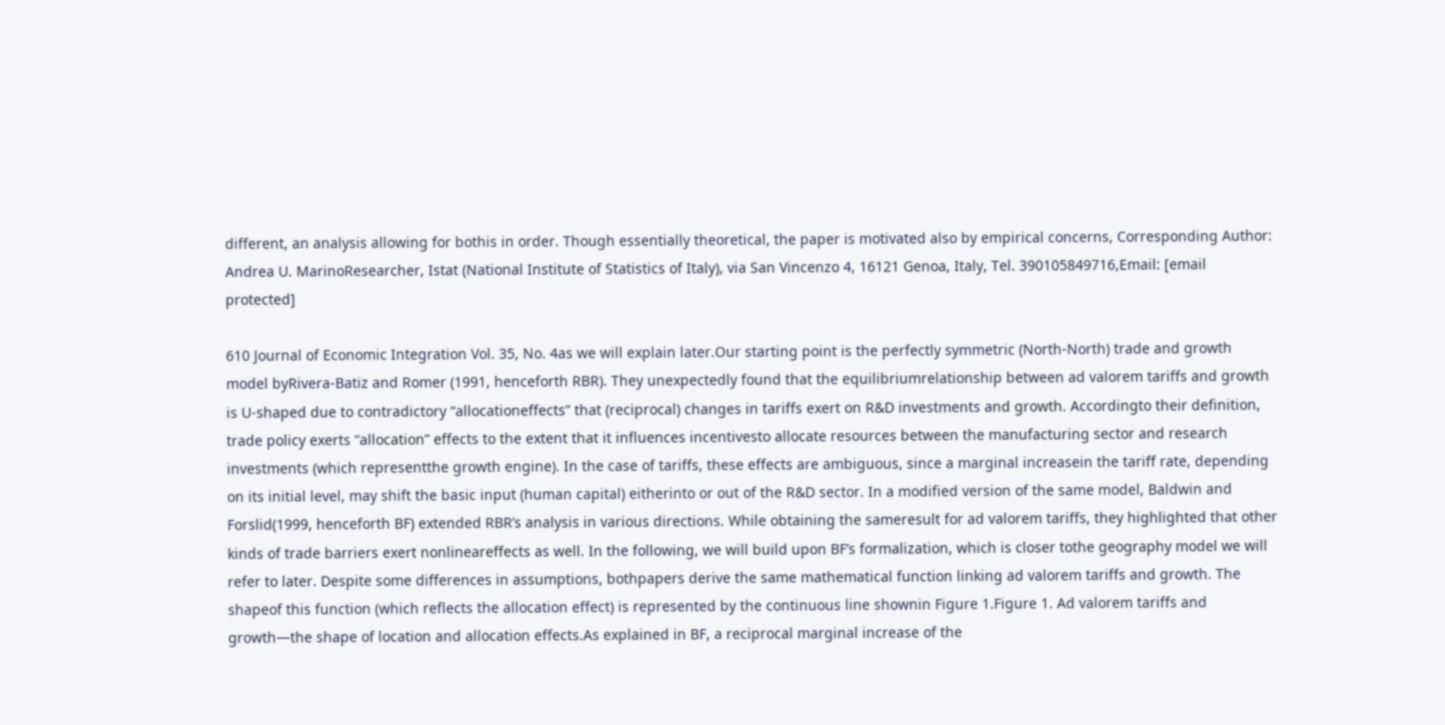different, an analysis allowing for bothis in order. Though essentially theoretical, the paper is motivated also by empirical concerns, Corresponding Author: Andrea U. MarinoResearcher, Istat (National Institute of Statistics of Italy), via San Vincenzo 4, 16121 Genoa, Italy, Tel. 390105849716,Email: [email protected]

610 Journal of Economic Integration Vol. 35, No. 4as we will explain later.Our starting point is the perfectly symmetric (North-North) trade and growth model byRivera-Batiz and Romer (1991, henceforth RBR). They unexpectedly found that the equilibriumrelationship between ad valorem tariffs and growth is U-shaped due to contradictory “allocationeffects” that (reciprocal) changes in tariffs exert on R&D investments and growth. Accordingto their definition, trade policy exerts “allocation” effects to the extent that it influences incentivesto allocate resources between the manufacturing sector and research investments (which representthe growth engine). In the case of tariffs, these effects are ambiguous, since a marginal increasein the tariff rate, depending on its initial level, may shift the basic input (human capital) eitherinto or out of the R&D sector. In a modified version of the same model, Baldwin and Forslid(1999, henceforth BF) extended RBR’s analysis in various directions. While obtaining the sameresult for ad valorem tariffs, they highlighted that other kinds of trade barriers exert nonlineareffects as well. In the following, we will build upon BF’s formalization, which is closer tothe geography model we will refer to later. Despite some differences in assumptions, bothpapers derive the same mathematical function linking ad valorem tariffs and growth. The shapeof this function (which reflects the allocation effect) is represented by the continuous line shownin Figure 1.Figure 1. Ad valorem tariffs and growth―the shape of location and allocation effects.As explained in BF, a reciprocal marginal increase of the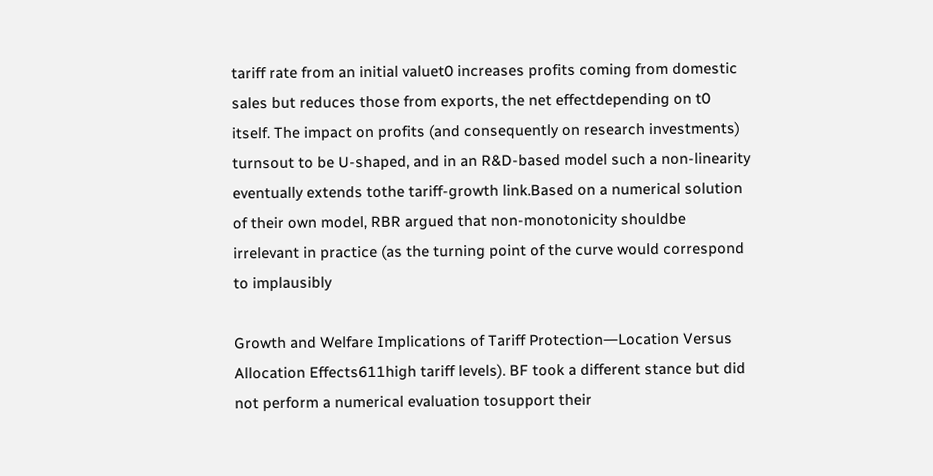tariff rate from an initial valuet0 increases profits coming from domestic sales but reduces those from exports, the net effectdepending on t0 itself. The impact on profits (and consequently on research investments) turnsout to be U-shaped, and in an R&D-based model such a non-linearity eventually extends tothe tariff-growth link.Based on a numerical solution of their own model, RBR argued that non-monotonicity shouldbe irrelevant in practice (as the turning point of the curve would correspond to implausibly

Growth and Welfare Implications of Tariff Protection―Location Versus Allocation Effects611high tariff levels). BF took a different stance but did not perform a numerical evaluation tosupport their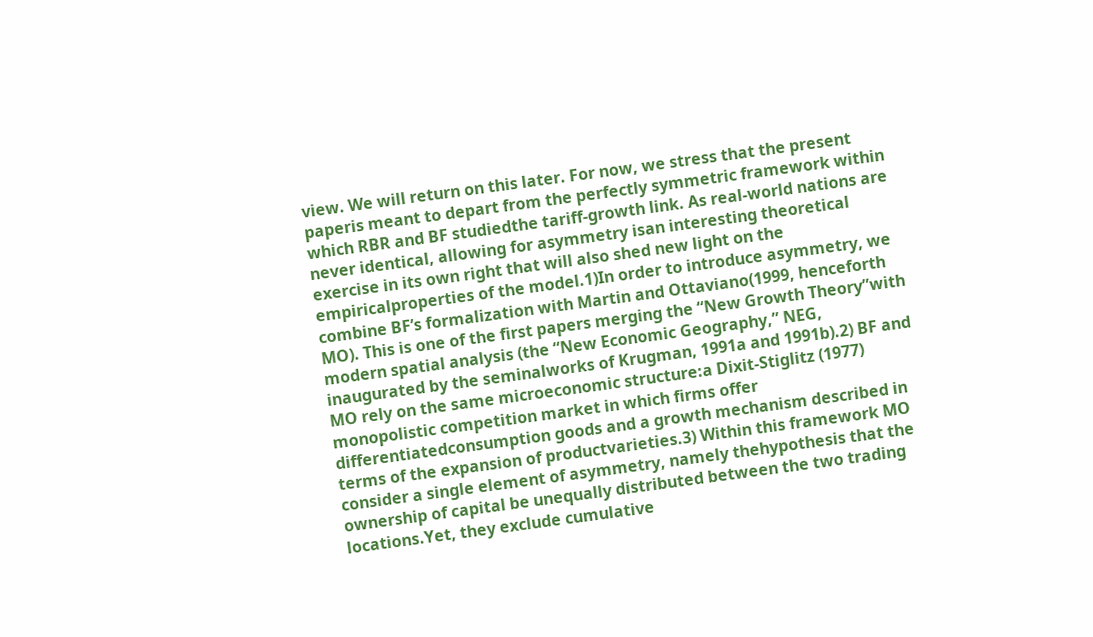view. We will return on this later. For now, we stress that the present paperis meant to depart from the perfectly symmetric framework within which RBR and BF studiedthe tariff-growth link. As real-world nations are never identical, allowing for asymmetry isan interesting theoretical exercise in its own right that will also shed new light on the empiricalproperties of the model.1)In order to introduce asymmetry, we combine BF’s formalization with Martin and Ottaviano(1999, henceforth MO). This is one of the first papers merging the “New Growth Theory”with modern spatial analysis (the “New Economic Geography,” NEG, inaugurated by the seminalworks of Krugman, 1991a and 1991b).2) BF and MO rely on the same microeconomic structure:a Dixit-Stiglitz (1977) monopolistic competition market in which firms offer differentiatedconsumption goods and a growth mechanism described in terms of the expansion of productvarieties.3) Within this framework MO consider a single element of asymmetry, namely thehypothesis that the ownership of capital be unequally distributed between the two trading locations.Yet, they exclude cumulative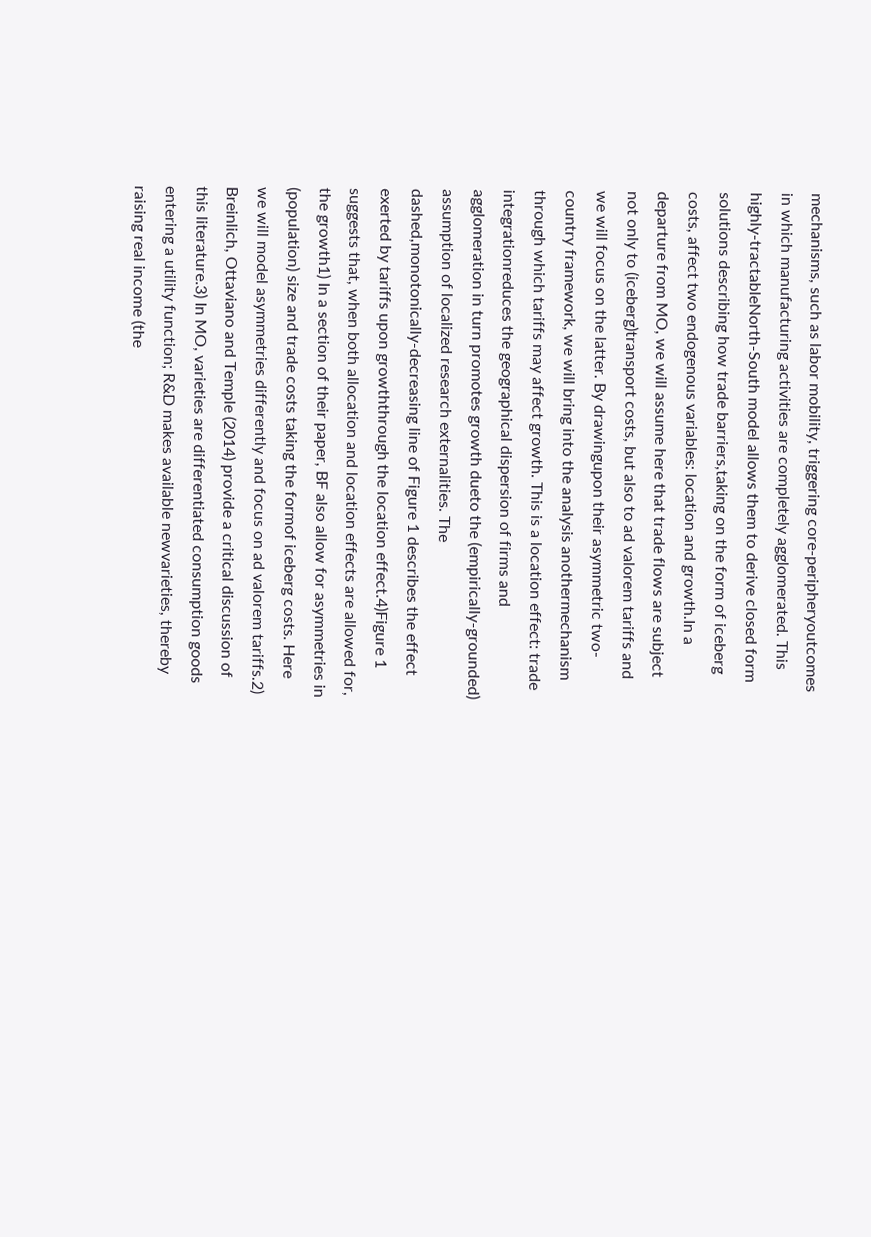mechanisms, such as labor mobility, triggering core-peripheryoutcomes in which manufacturing activities are completely agglomerated. This highly-tractableNorth-South model allows them to derive closed form solutions describing how trade barriers,taking on the form of iceberg costs, affect two endogenous variables: location and growth.In a departure from MO, we will assume here that trade flows are subject not only to (iceberg)transport costs, but also to ad valorem tariffs and we will focus on the latter. By drawingupon their asymmetric two-country framework, we will bring into the analysis anothermechanism through which tariffs may affect growth. This is a location effect: trade integrationreduces the geographical dispersion of firms and agglomeration in turn promotes growth dueto the (empirically-grounded) assumption of localized research externalities. The dashed,monotonically-decreasing line of Figure 1 describes the effect exerted by tariffs upon growththrough the location effect.4)Figure 1 suggests that, when both allocation and location effects are allowed for, the growth1) In a section of their paper, BF also allow for asymmetries in (population) size and trade costs taking the formof iceberg costs. Here we will model asymmetries differently and focus on ad valorem tariffs.2) Breinlich, Ottaviano and Temple (2014) provide a critical discussion of this literature.3) In MO, varieties are differentiated consumption goods entering a utility function; R&D makes available newvarieties, thereby raising real income (the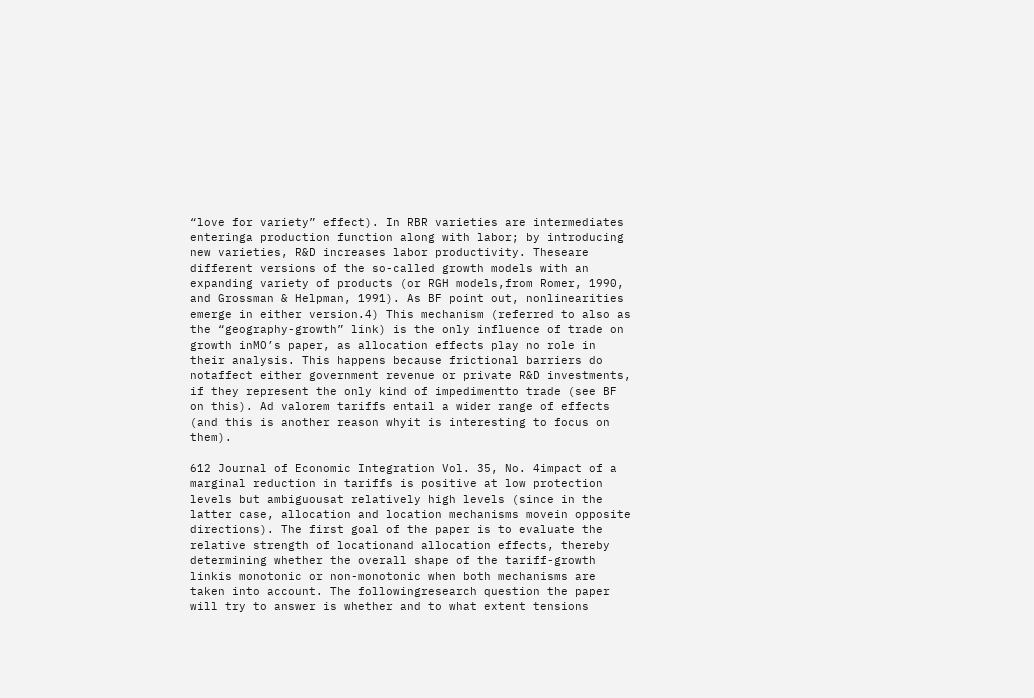“love for variety” effect). In RBR varieties are intermediates enteringa production function along with labor; by introducing new varieties, R&D increases labor productivity. Theseare different versions of the so-called growth models with an expanding variety of products (or RGH models,from Romer, 1990, and Grossman & Helpman, 1991). As BF point out, nonlinearities emerge in either version.4) This mechanism (referred to also as the “geography-growth” link) is the only influence of trade on growth inMO’s paper, as allocation effects play no role in their analysis. This happens because frictional barriers do notaffect either government revenue or private R&D investments, if they represent the only kind of impedimentto trade (see BF on this). Ad valorem tariffs entail a wider range of effects (and this is another reason whyit is interesting to focus on them).

612 Journal of Economic Integration Vol. 35, No. 4impact of a marginal reduction in tariffs is positive at low protection levels but ambiguousat relatively high levels (since in the latter case, allocation and location mechanisms movein opposite directions). The first goal of the paper is to evaluate the relative strength of locationand allocation effects, thereby determining whether the overall shape of the tariff-growth linkis monotonic or non-monotonic when both mechanisms are taken into account. The followingresearch question the paper will try to answer is whether and to what extent tensions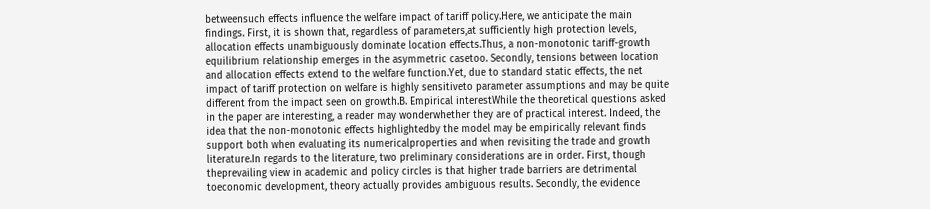betweensuch effects influence the welfare impact of tariff policy.Here, we anticipate the main findings. First, it is shown that, regardless of parameters,at sufficiently high protection levels, allocation effects unambiguously dominate location effects.Thus, a non-monotonic tariff-growth equilibrium relationship emerges in the asymmetric casetoo. Secondly, tensions between location and allocation effects extend to the welfare function.Yet, due to standard static effects, the net impact of tariff protection on welfare is highly sensitiveto parameter assumptions and may be quite different from the impact seen on growth.B. Empirical interestWhile the theoretical questions asked in the paper are interesting, a reader may wonderwhether they are of practical interest. Indeed, the idea that the non-monotonic effects highlightedby the model may be empirically relevant finds support both when evaluating its numericalproperties and when revisiting the trade and growth literature.In regards to the literature, two preliminary considerations are in order. First, though theprevailing view in academic and policy circles is that higher trade barriers are detrimental toeconomic development, theory actually provides ambiguous results. Secondly, the evidence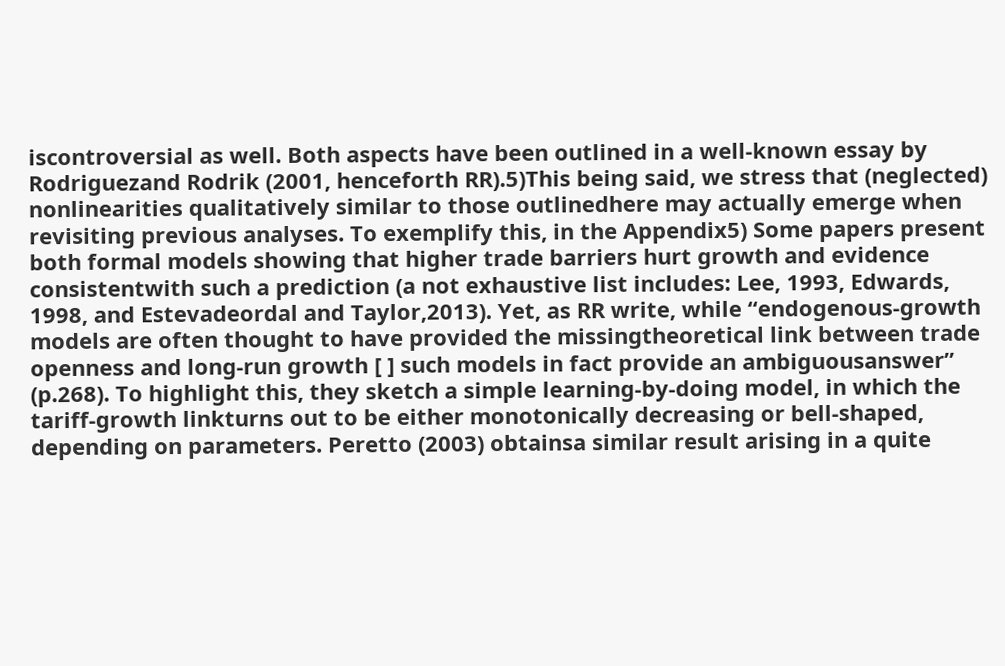iscontroversial as well. Both aspects have been outlined in a well-known essay by Rodriguezand Rodrik (2001, henceforth RR).5)This being said, we stress that (neglected) nonlinearities qualitatively similar to those outlinedhere may actually emerge when revisiting previous analyses. To exemplify this, in the Appendix5) Some papers present both formal models showing that higher trade barriers hurt growth and evidence consistentwith such a prediction (a not exhaustive list includes: Lee, 1993, Edwards, 1998, and Estevadeordal and Taylor,2013). Yet, as RR write, while “endogenous-growth models are often thought to have provided the missingtheoretical link between trade openness and long-run growth [ ] such models in fact provide an ambiguousanswer” (p.268). To highlight this, they sketch a simple learning-by-doing model, in which the tariff-growth linkturns out to be either monotonically decreasing or bell-shaped, depending on parameters. Peretto (2003) obtainsa similar result arising in a quite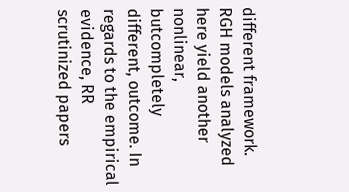different framework. RGH models analyzed here yield another nonlinear, butcompletely different, outcome. In regards to the empirical evidence, RR scrutinized papers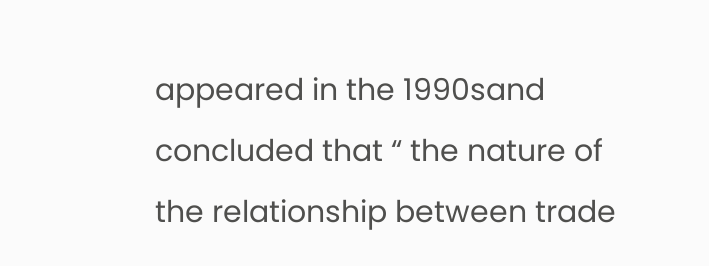appeared in the 1990sand concluded that “ the nature of the relationship between trade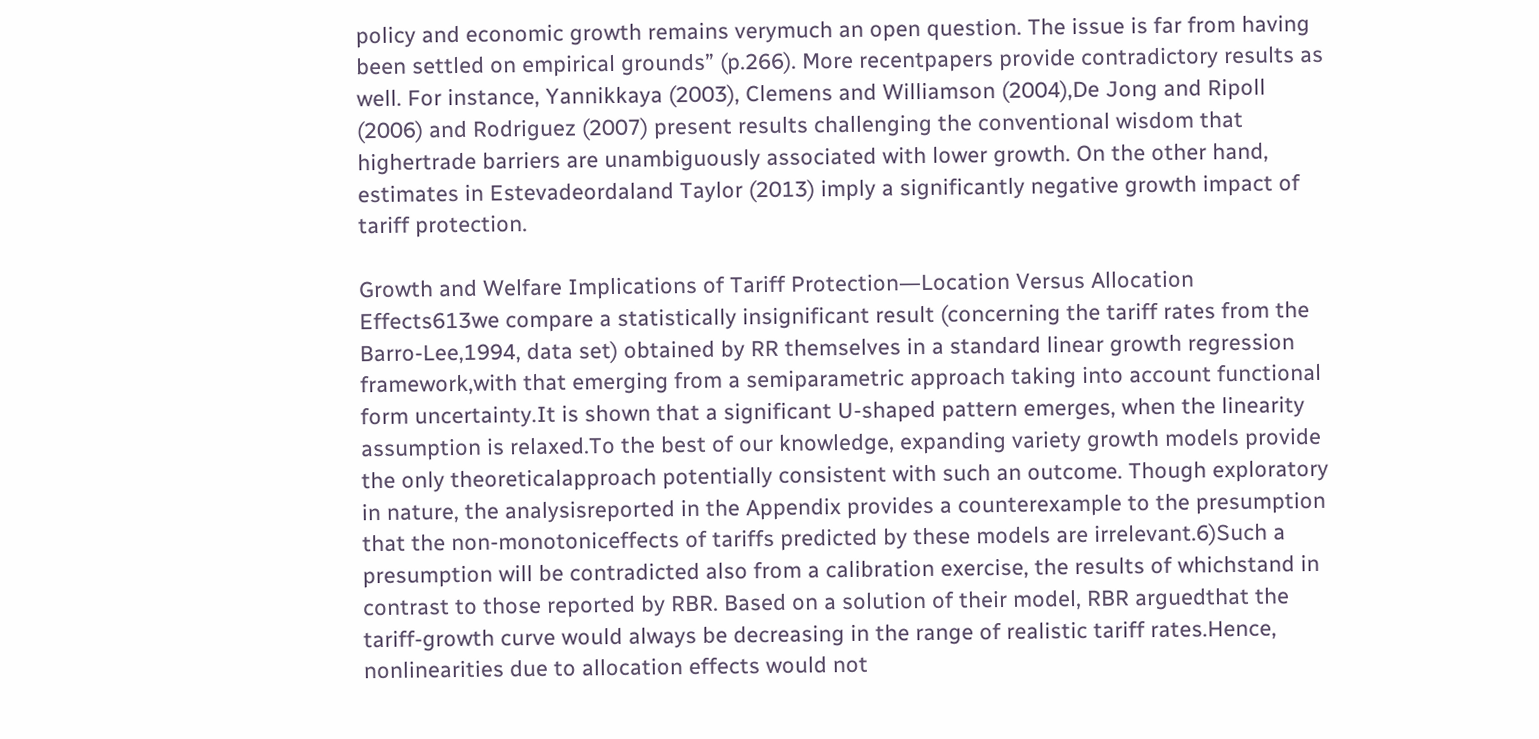policy and economic growth remains verymuch an open question. The issue is far from having been settled on empirical grounds” (p.266). More recentpapers provide contradictory results as well. For instance, Yannikkaya (2003), Clemens and Williamson (2004),De Jong and Ripoll (2006) and Rodriguez (2007) present results challenging the conventional wisdom that highertrade barriers are unambiguously associated with lower growth. On the other hand, estimates in Estevadeordaland Taylor (2013) imply a significantly negative growth impact of tariff protection.

Growth and Welfare Implications of Tariff Protection―Location Versus Allocation Effects613we compare a statistically insignificant result (concerning the tariff rates from the Barro-Lee,1994, data set) obtained by RR themselves in a standard linear growth regression framework,with that emerging from a semiparametric approach taking into account functional form uncertainty.It is shown that a significant U-shaped pattern emerges, when the linearity assumption is relaxed.To the best of our knowledge, expanding variety growth models provide the only theoreticalapproach potentially consistent with such an outcome. Though exploratory in nature, the analysisreported in the Appendix provides a counterexample to the presumption that the non-monotoniceffects of tariffs predicted by these models are irrelevant.6)Such a presumption will be contradicted also from a calibration exercise, the results of whichstand in contrast to those reported by RBR. Based on a solution of their model, RBR arguedthat the tariff-growth curve would always be decreasing in the range of realistic tariff rates.Hence, nonlinearities due to allocation effects would not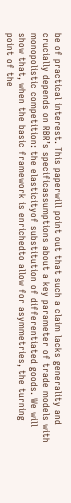be of practical interest. This paperwill point out that such a claim lacks generality and crucially depends on RBR’s specificassumptions about a key parameter of trade models with monopolistic competition: the elasticityof substitution of differentiated goods. We will show that, when the basic framework is enrichedto allow for asymmetries, the turning point of the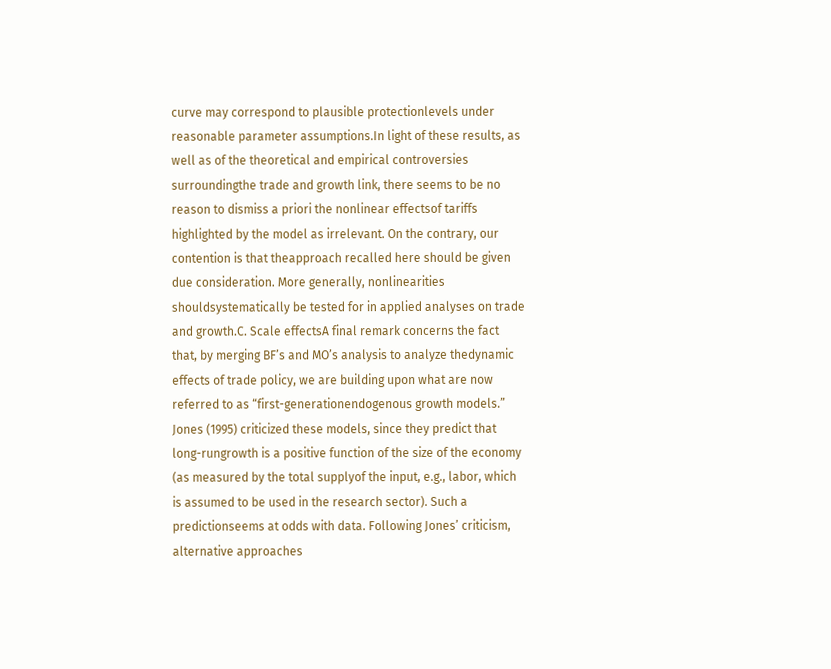curve may correspond to plausible protectionlevels under reasonable parameter assumptions.In light of these results, as well as of the theoretical and empirical controversies surroundingthe trade and growth link, there seems to be no reason to dismiss a priori the nonlinear effectsof tariffs highlighted by the model as irrelevant. On the contrary, our contention is that theapproach recalled here should be given due consideration. More generally, nonlinearities shouldsystematically be tested for in applied analyses on trade and growth.C. Scale effectsA final remark concerns the fact that, by merging BF’s and MO’s analysis to analyze thedynamic effects of trade policy, we are building upon what are now referred to as “first-generationendogenous growth models.” Jones (1995) criticized these models, since they predict that long-rungrowth is a positive function of the size of the economy (as measured by the total supplyof the input, e.g., labor, which is assumed to be used in the research sector). Such a predictionseems at odds with data. Following Jones’ criticism, alternative approaches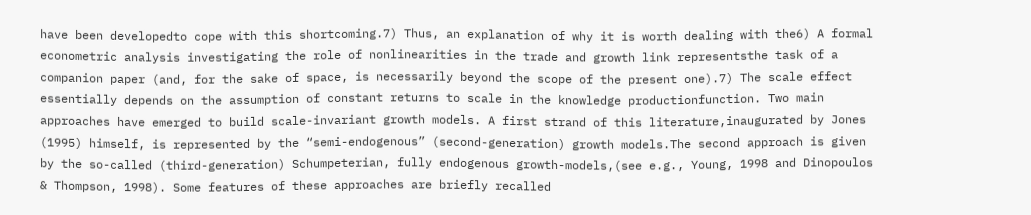have been developedto cope with this shortcoming.7) Thus, an explanation of why it is worth dealing with the6) A formal econometric analysis investigating the role of nonlinearities in the trade and growth link representsthe task of a companion paper (and, for the sake of space, is necessarily beyond the scope of the present one).7) The scale effect essentially depends on the assumption of constant returns to scale in the knowledge productionfunction. Two main approaches have emerged to build scale-invariant growth models. A first strand of this literature,inaugurated by Jones (1995) himself, is represented by the “semi-endogenous” (second-generation) growth models.The second approach is given by the so-called (third-generation) Schumpeterian, fully endogenous growth-models,(see e.g., Young, 1998 and Dinopoulos & Thompson, 1998). Some features of these approaches are briefly recalled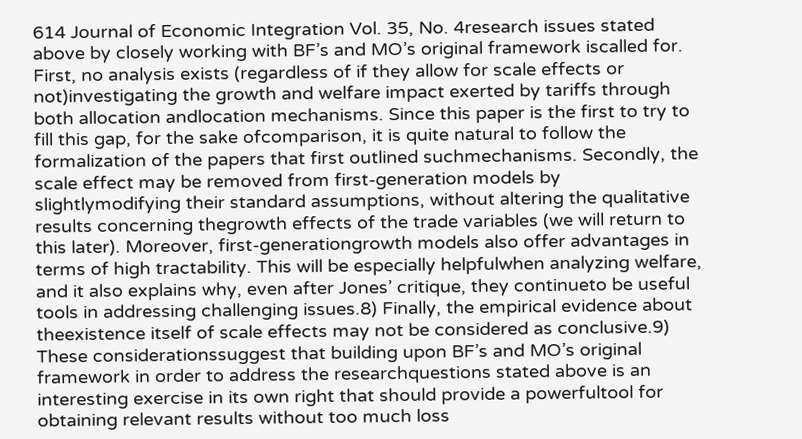614 Journal of Economic Integration Vol. 35, No. 4research issues stated above by closely working with BF’s and MO’s original framework iscalled for. First, no analysis exists (regardless of if they allow for scale effects or not)investigating the growth and welfare impact exerted by tariffs through both allocation andlocation mechanisms. Since this paper is the first to try to fill this gap, for the sake ofcomparison, it is quite natural to follow the formalization of the papers that first outlined suchmechanisms. Secondly, the scale effect may be removed from first-generation models by slightlymodifying their standard assumptions, without altering the qualitative results concerning thegrowth effects of the trade variables (we will return to this later). Moreover, first-generationgrowth models also offer advantages in terms of high tractability. This will be especially helpfulwhen analyzing welfare, and it also explains why, even after Jones’ critique, they continueto be useful tools in addressing challenging issues.8) Finally, the empirical evidence about theexistence itself of scale effects may not be considered as conclusive.9) These considerationssuggest that building upon BF’s and MO’s original framework in order to address the researchquestions stated above is an interesting exercise in its own right that should provide a powerfultool for obtaining relevant results without too much loss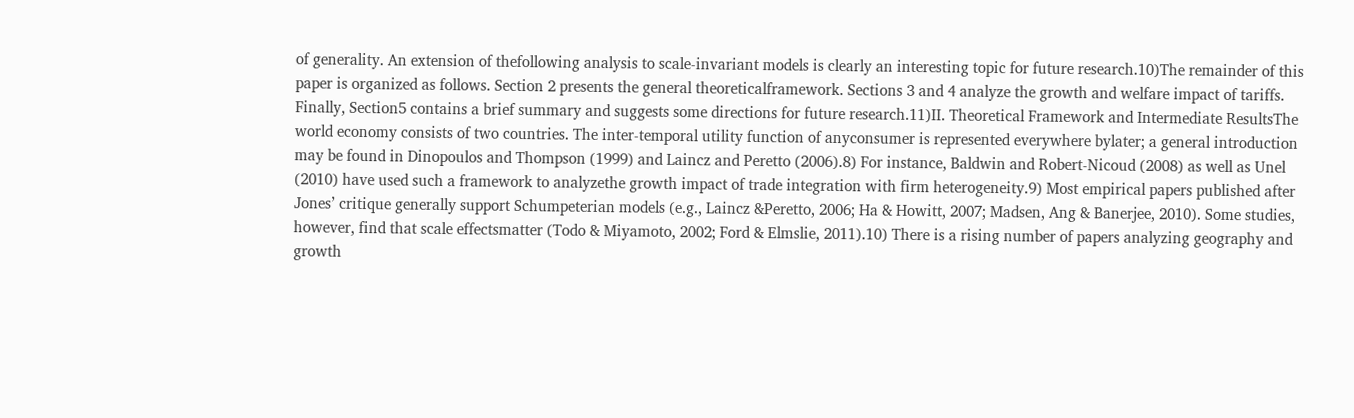of generality. An extension of thefollowing analysis to scale-invariant models is clearly an interesting topic for future research.10)The remainder of this paper is organized as follows. Section 2 presents the general theoreticalframework. Sections 3 and 4 analyze the growth and welfare impact of tariffs. Finally, Section5 contains a brief summary and suggests some directions for future research.11)II. Theoretical Framework and Intermediate ResultsThe world economy consists of two countries. The inter-temporal utility function of anyconsumer is represented everywhere bylater; a general introduction may be found in Dinopoulos and Thompson (1999) and Laincz and Peretto (2006).8) For instance, Baldwin and Robert-Nicoud (2008) as well as Unel (2010) have used such a framework to analyzethe growth impact of trade integration with firm heterogeneity.9) Most empirical papers published after Jones’ critique generally support Schumpeterian models (e.g., Laincz &Peretto, 2006; Ha & Howitt, 2007; Madsen, Ang & Banerjee, 2010). Some studies, however, find that scale effectsmatter (Todo & Miyamoto, 2002; Ford & Elmslie, 2011).10) There is a rising number of papers analyzing geography and growth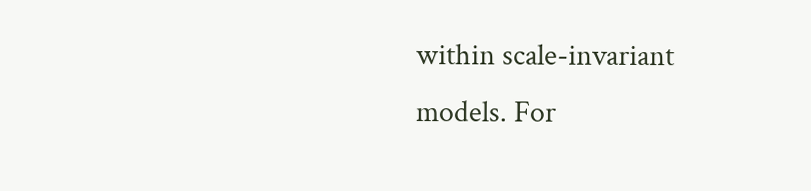within scale-invariant models. For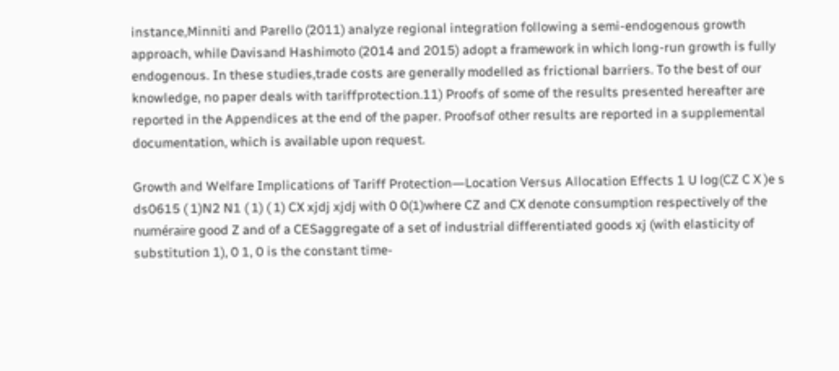instance,Minniti and Parello (2011) analyze regional integration following a semi-endogenous growth approach, while Davisand Hashimoto (2014 and 2015) adopt a framework in which long-run growth is fully endogenous. In these studies,trade costs are generally modelled as frictional barriers. To the best of our knowledge, no paper deals with tariffprotection.11) Proofs of some of the results presented hereafter are reported in the Appendices at the end of the paper. Proofsof other results are reported in a supplemental documentation, which is available upon request.

Growth and Welfare Implications of Tariff Protection―Location Versus Allocation Effects 1 U log(CZ C X )e s ds0615 ( 1)N2 N1 ( 1) ( 1) CX xjdj xjdj with 0 0(1)where CZ and CX denote consumption respectively of the numéraire good Z and of a CESaggregate of a set of industrial differentiated goods xj (with elasticity of substitution 1), 0 1, 0 is the constant time-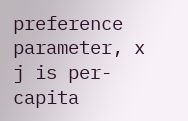preference parameter, x j is per-capita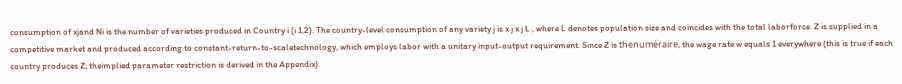consumption of xjand Ni is the number of varieties produced in Country i (i 1,2). The country-level consumption of any variety j is x j x j L , where L denotes population size and coincides with the total laborforce. Z is supplied in a competitive market and produced according to constant-return-to-scaletechnology, which employs labor with a unitary input-output requirement. Since Z is thenuméraire, the wage rate w equals 1 everywhere (this is true if each country produces Z; theimplied parameter restriction is derived in the Appendix).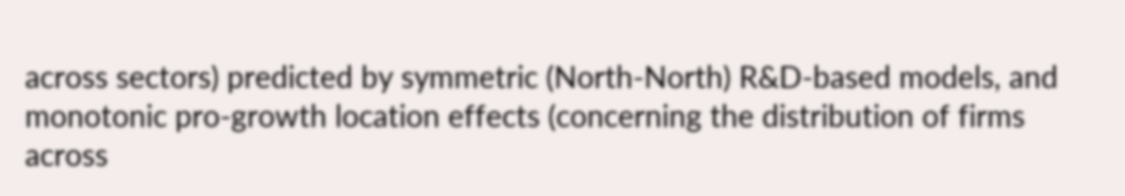across sectors) predicted by symmetric (North-North) R&D-based models, and monotonic pro-growth location effects (concerning the distribution of firms across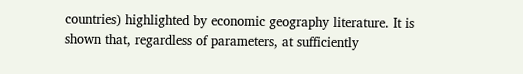countries) highlighted by economic geography literature. It is shown that, regardless of parameters, at sufficiently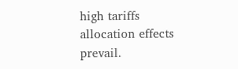high tariffs allocation effects prevail.